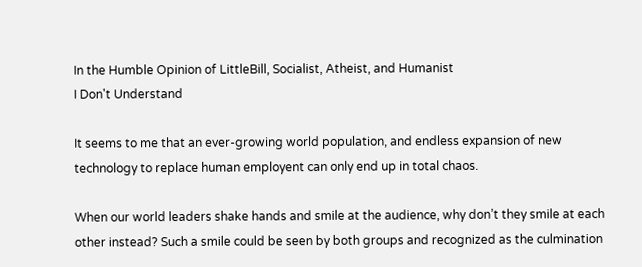In the Humble Opinion of LittleBill, Socialist, Atheist, and Humanist
I Don't Understand

It seems to me that an ever-growing world population, and endless expansion of new technology to replace human employent can only end up in total chaos.

When our world leaders shake hands and smile at the audience, why don’t they smile at each other instead? Such a smile could be seen by both groups and recognized as the culmination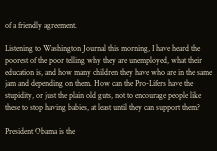of a friendly agreement.

Listening to Washington Journal this morning, I have heard the poorest of the poor telling why they are unemployed, what their education is, and how many children they have who are in the same jam and depending on them. How can the Pro-Lifers have the stupidity, or just the plain old guts, not to encourage people like these to stop having babies, at least until they can support them?

President Obama is the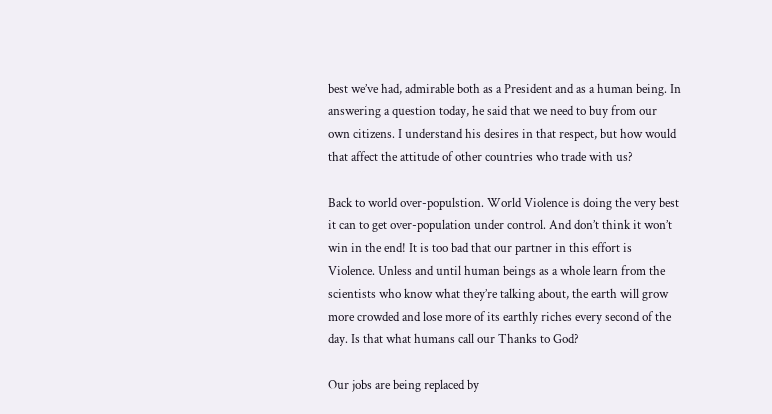best we’ve had, admirable both as a President and as a human being. In answering a question today, he said that we need to buy from our own citizens. I understand his desires in that respect, but how would that affect the attitude of other countries who trade with us?

Back to world over-populstion. World Violence is doing the very best it can to get over-population under control. And don’t think it won’t win in the end! It is too bad that our partner in this effort is Violence. Unless and until human beings as a whole learn from the scientists who know what they’re talking about, the earth will grow more crowded and lose more of its earthly riches every second of the day. Is that what humans call our Thanks to God?

Our jobs are being replaced by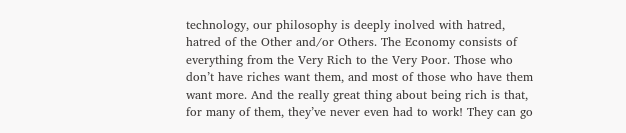technology, our philosophy is deeply inolved with hatred, hatred of the Other and/or Others. The Economy consists of everything from the Very Rich to the Very Poor. Those who don’t have riches want them, and most of those who have them want more. And the really great thing about being rich is that, for many of them, they’ve never even had to work! They can go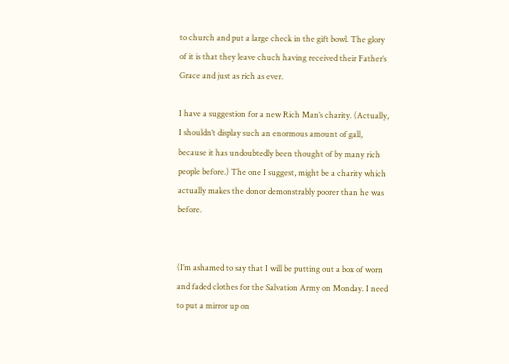to church and put a large check in the gift bowl. The glory of it is that they leave chuch having received their Father’s Grace and just as rich as ever.

I have a suggestion for a new Rich Man’s charity. (Actually, I shouldn’t display such an enormous amount of gall, because it has undoubtedly been thought of by many rich people before.) The one I suggest, might be a charity which actually makes the donor demonstrably poorer than he was before.


(I’m ashamed to say that I will be putting out a box of worn and faded clothes for the Salvation Army on Monday. I need to put a mirror up on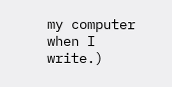my computer when I write.)